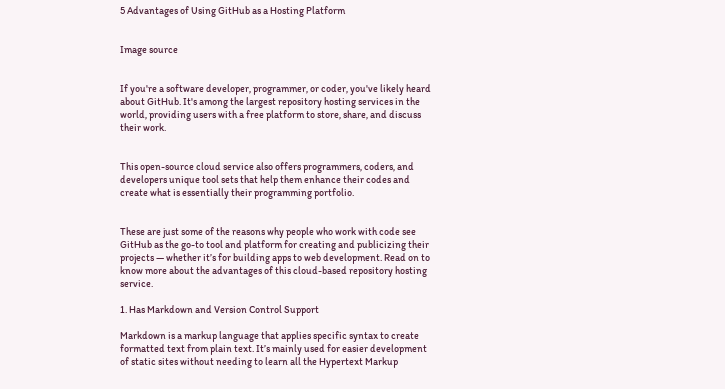5 Advantages of Using GitHub as a Hosting Platform


Image source


If you're a software developer, programmer, or coder, you've likely heard about GitHub. It's among the largest repository hosting services in the world, providing users with a free platform to store, share, and discuss their work.


This open-source cloud service also offers programmers, coders, and developers unique tool sets that help them enhance their codes and create what is essentially their programming portfolio.


These are just some of the reasons why people who work with code see GitHub as the go-to tool and platform for creating and publicizing their projects — whether it’s for building apps to web development. Read on to know more about the advantages of this cloud-based repository hosting service.

1. Has Markdown and Version Control Support

Markdown is a markup language that applies specific syntax to create formatted text from plain text. It’s mainly used for easier development of static sites without needing to learn all the Hypertext Markup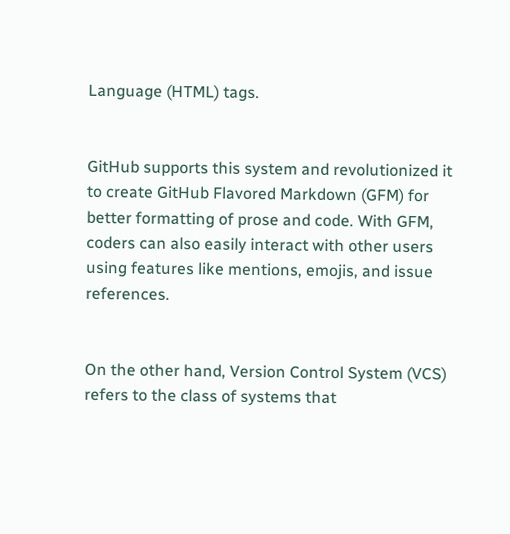Language (HTML) tags.


GitHub supports this system and revolutionized it to create GitHub Flavored Markdown (GFM) for better formatting of prose and code. With GFM, coders can also easily interact with other users using features like mentions, emojis, and issue references.


On the other hand, Version Control System (VCS) refers to the class of systems that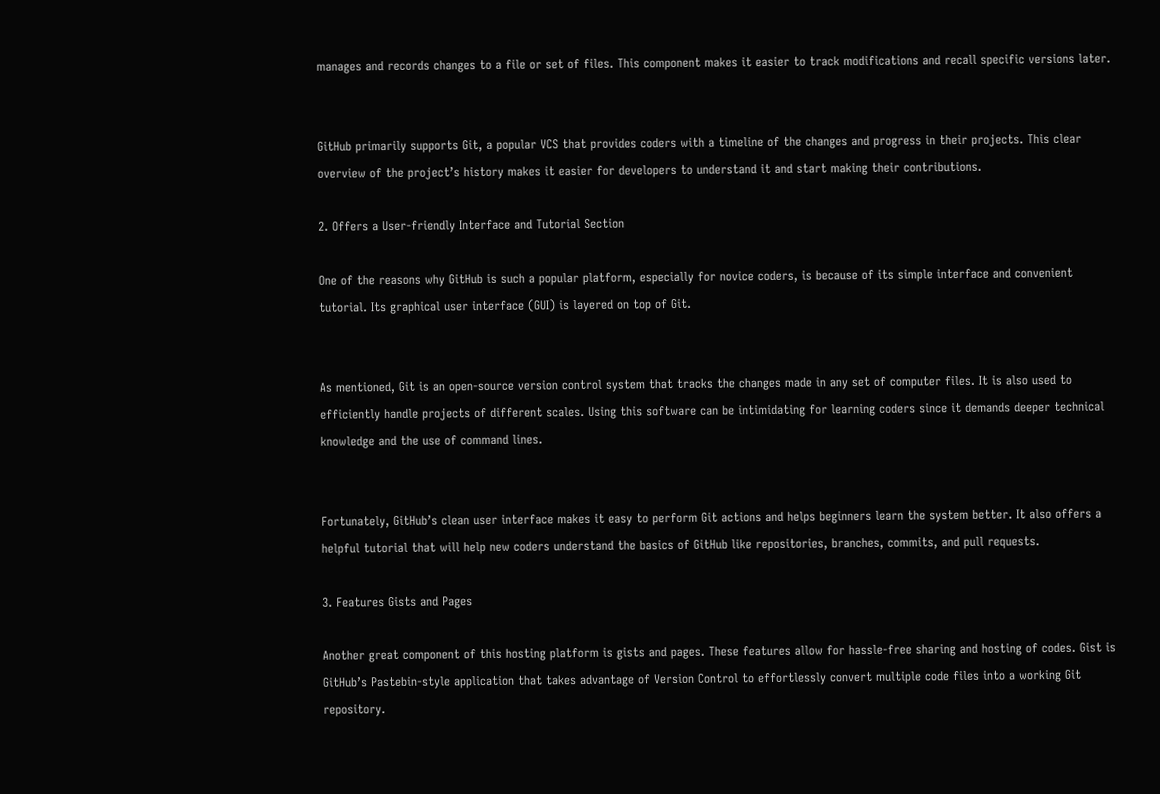manages and records changes to a file or set of files. This component makes it easier to track modifications and recall specific versions later.


GitHub primarily supports Git, a popular VCS that provides coders with a timeline of the changes and progress in their projects. This clear overview of the project’s history makes it easier for developers to understand it and start making their contributions.

2. Offers a User-friendly Interface and Tutorial Section

One of the reasons why GitHub is such a popular platform, especially for novice coders, is because of its simple interface and convenient tutorial. Its graphical user interface (GUI) is layered on top of Git.


As mentioned, Git is an open-source version control system that tracks the changes made in any set of computer files. It is also used to efficiently handle projects of different scales. Using this software can be intimidating for learning coders since it demands deeper technical knowledge and the use of command lines.


Fortunately, GitHub’s clean user interface makes it easy to perform Git actions and helps beginners learn the system better. It also offers a helpful tutorial that will help new coders understand the basics of GitHub like repositories, branches, commits, and pull requests.

3. Features Gists and Pages

Another great component of this hosting platform is gists and pages. These features allow for hassle-free sharing and hosting of codes. Gist is GitHub’s Pastebin-style application that takes advantage of Version Control to effortlessly convert multiple code files into a working Git repository.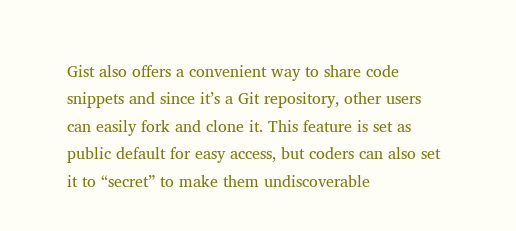Gist also offers a convenient way to share code snippets and since it’s a Git repository, other users can easily fork and clone it. This feature is set as public default for easy access, but coders can also set it to “secret” to make them undiscoverable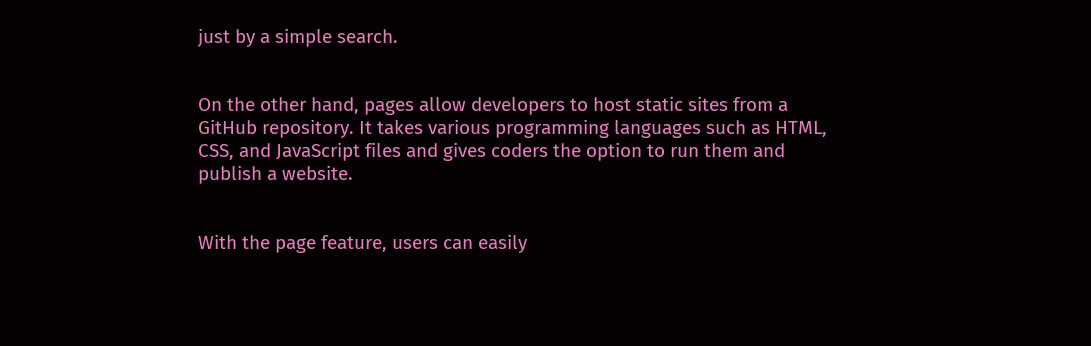just by a simple search.


On the other hand, pages allow developers to host static sites from a GitHub repository. It takes various programming languages such as HTML, CSS, and JavaScript files and gives coders the option to run them and publish a website.


With the page feature, users can easily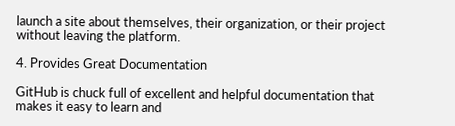launch a site about themselves, their organization, or their project without leaving the platform.

4. Provides Great Documentation

GitHub is chuck full of excellent and helpful documentation that makes it easy to learn and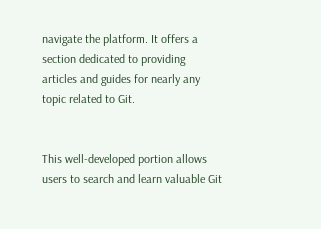navigate the platform. It offers a section dedicated to providing articles and guides for nearly any topic related to Git.


This well-developed portion allows users to search and learn valuable Git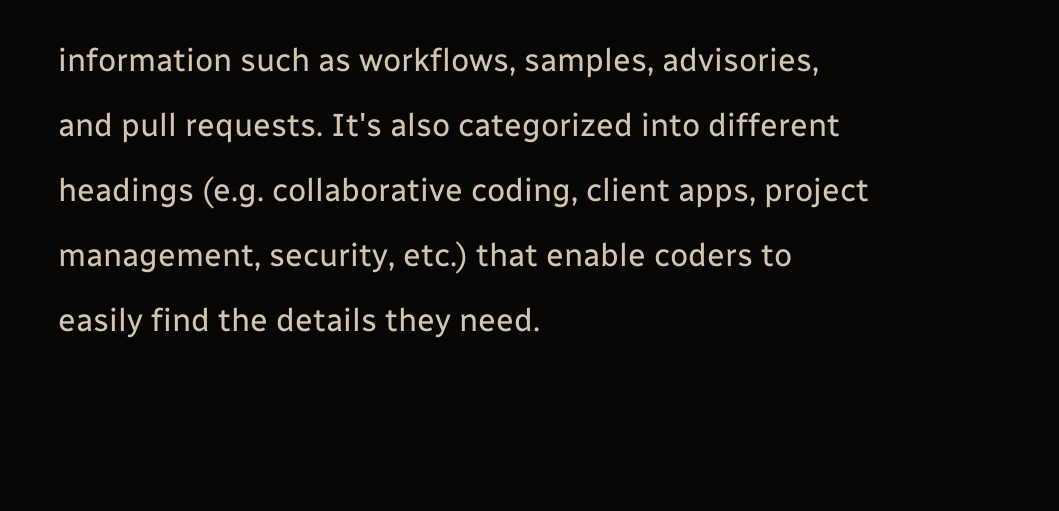information such as workflows, samples, advisories, and pull requests. It's also categorized into different headings (e.g. collaborative coding, client apps, project management, security, etc.) that enable coders to easily find the details they need.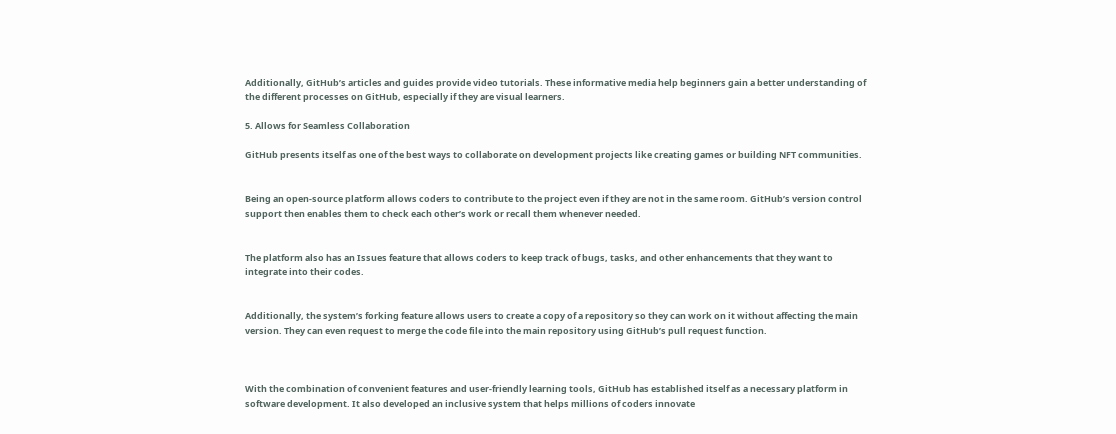Additionally, GitHub’s articles and guides provide video tutorials. These informative media help beginners gain a better understanding of the different processes on GitHub, especially if they are visual learners.

5. Allows for Seamless Collaboration

GitHub presents itself as one of the best ways to collaborate on development projects like creating games or building NFT communities.


Being an open-source platform allows coders to contribute to the project even if they are not in the same room. GitHub’s version control support then enables them to check each other’s work or recall them whenever needed.


The platform also has an Issues feature that allows coders to keep track of bugs, tasks, and other enhancements that they want to integrate into their codes.


Additionally, the system’s forking feature allows users to create a copy of a repository so they can work on it without affecting the main version. They can even request to merge the code file into the main repository using GitHub’s pull request function.



With the combination of convenient features and user-friendly learning tools, GitHub has established itself as a necessary platform in software development. It also developed an inclusive system that helps millions of coders innovate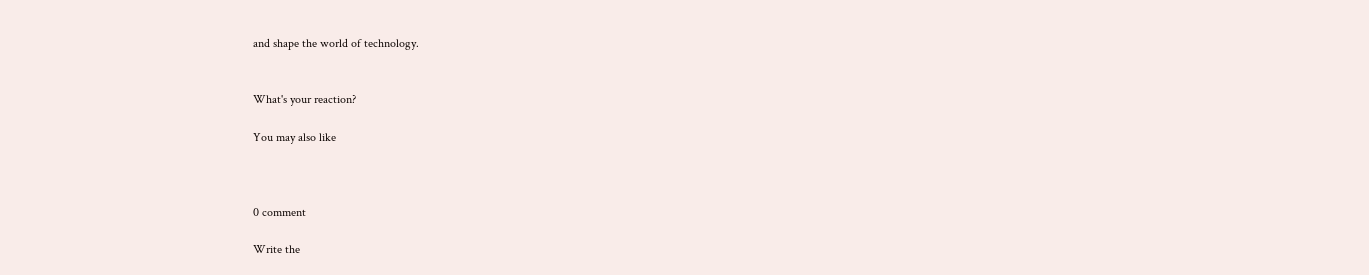and shape the world of technology.


What's your reaction?

You may also like



0 comment

Write the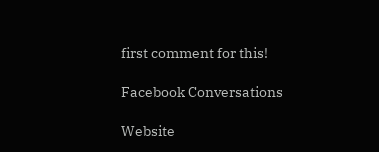first comment for this!

Facebook Conversations

Website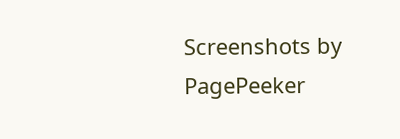Screenshots by PagePeeker